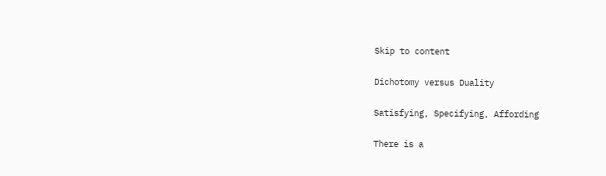Skip to content

Dichotomy versus Duality

Satisfying, Specifying, Affording

There is a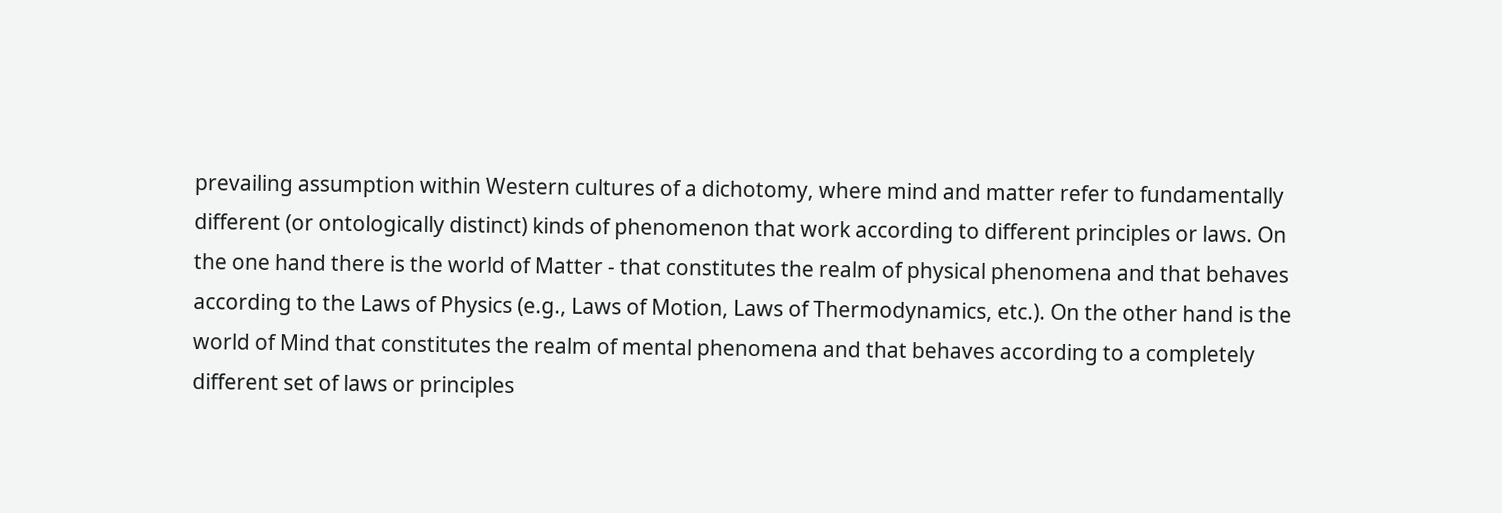prevailing assumption within Western cultures of a dichotomy, where mind and matter refer to fundamentally different (or ontologically distinct) kinds of phenomenon that work according to different principles or laws. On the one hand there is the world of Matter - that constitutes the realm of physical phenomena and that behaves according to the Laws of Physics (e.g., Laws of Motion, Laws of Thermodynamics, etc.). On the other hand is the world of Mind that constitutes the realm of mental phenomena and that behaves according to a completely different set of laws or principles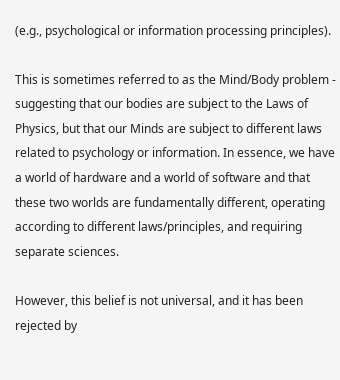(e.g., psychological or information processing principles).

This is sometimes referred to as the Mind/Body problem - suggesting that our bodies are subject to the Laws of Physics, but that our Minds are subject to different laws related to psychology or information. In essence, we have a world of hardware and a world of software and that these two worlds are fundamentally different, operating according to different laws/principles, and requiring separate sciences.

However, this belief is not universal, and it has been rejected by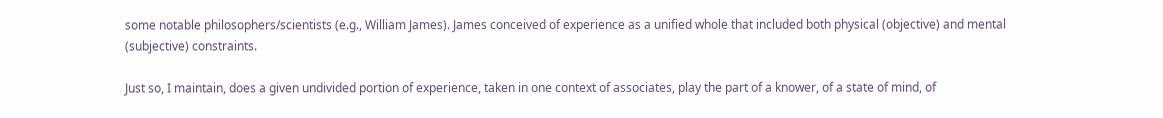some notable philosophers/scientists (e.g., William James). James conceived of experience as a unified whole that included both physical (objective) and mental (subjective) constraints.

Just so, I maintain, does a given undivided portion of experience, taken in one context of associates, play the part of a knower, of a state of mind, of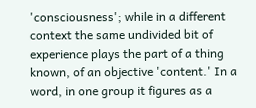'consciousness'; while in a different context the same undivided bit of experience plays the part of a thing known, of an objective 'content.' In a word, in one group it figures as a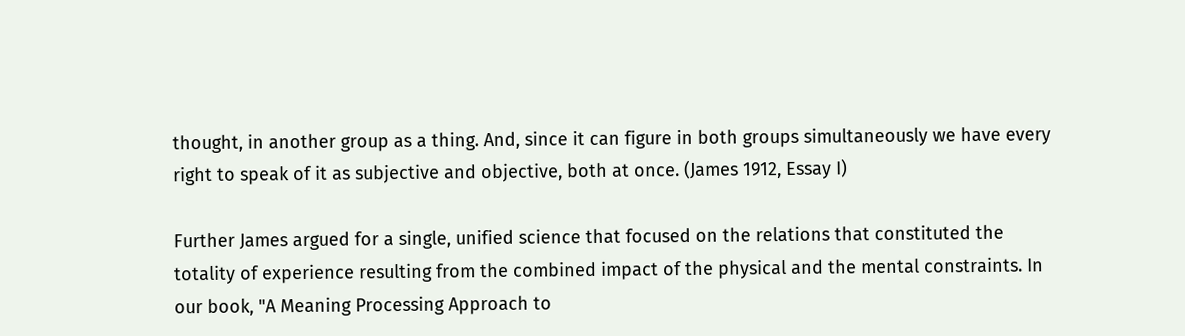thought, in another group as a thing. And, since it can figure in both groups simultaneously we have every right to speak of it as subjective and objective, both at once. (James 1912, Essay I)

Further James argued for a single, unified science that focused on the relations that constituted the totality of experience resulting from the combined impact of the physical and the mental constraints. In our book, "A Meaning Processing Approach to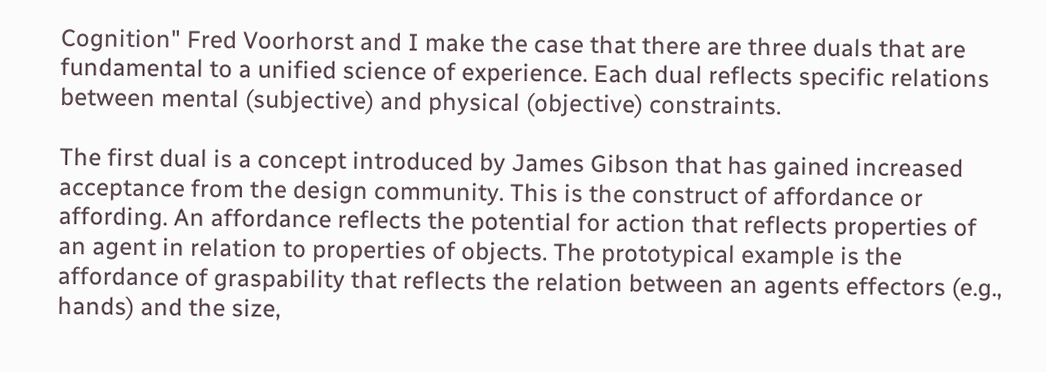Cognition" Fred Voorhorst and I make the case that there are three duals that are fundamental to a unified science of experience. Each dual reflects specific relations between mental (subjective) and physical (objective) constraints.

The first dual is a concept introduced by James Gibson that has gained increased acceptance from the design community. This is the construct of affordance or affording. An affordance reflects the potential for action that reflects properties of an agent in relation to properties of objects. The prototypical example is the affordance of graspability that reflects the relation between an agents effectors (e.g., hands) and the size,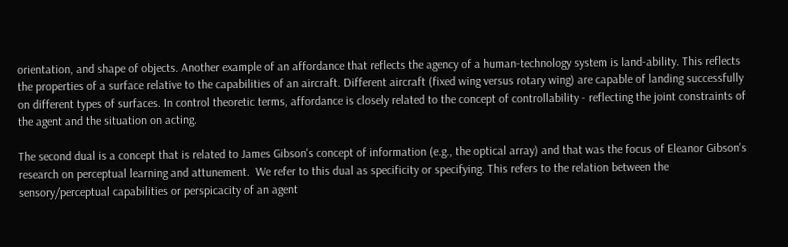orientation, and shape of objects. Another example of an affordance that reflects the agency of a human-technology system is land-ability. This reflects the properties of a surface relative to the capabilities of an aircraft. Different aircraft (fixed wing versus rotary wing) are capable of landing successfully on different types of surfaces. In control theoretic terms, affordance is closely related to the concept of controllability - reflecting the joint constraints of the agent and the situation on acting.

The second dual is a concept that is related to James Gibson's concept of information (e.g., the optical array) and that was the focus of Eleanor Gibson's research on perceptual learning and attunement.  We refer to this dual as specificity or specifying. This refers to the relation between the sensory/perceptual capabilities or perspicacity of an agent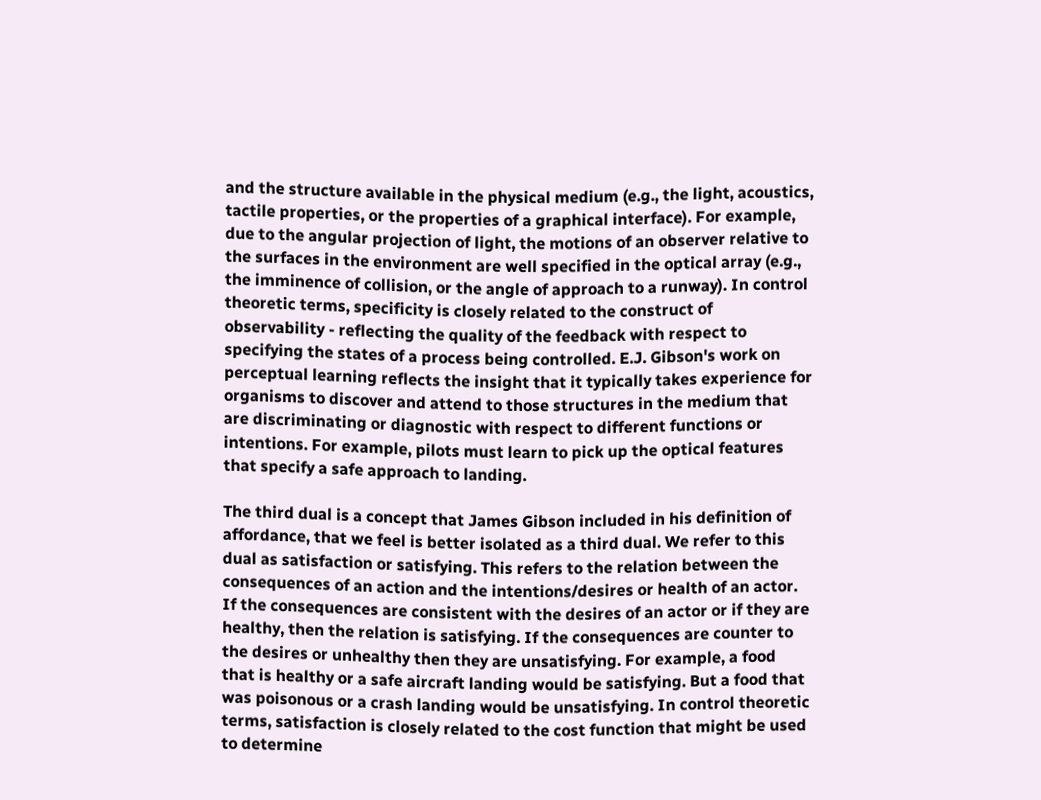and the structure available in the physical medium (e.g., the light, acoustics, tactile properties, or the properties of a graphical interface). For example, due to the angular projection of light, the motions of an observer relative to the surfaces in the environment are well specified in the optical array (e.g., the imminence of collision, or the angle of approach to a runway). In control theoretic terms, specificity is closely related to the construct of observability - reflecting the quality of the feedback with respect to specifying the states of a process being controlled. E.J. Gibson's work on perceptual learning reflects the insight that it typically takes experience for organisms to discover and attend to those structures in the medium that are discriminating or diagnostic with respect to different functions or intentions. For example, pilots must learn to pick up the optical features that specify a safe approach to landing.

The third dual is a concept that James Gibson included in his definition of affordance, that we feel is better isolated as a third dual. We refer to this dual as satisfaction or satisfying. This refers to the relation between the consequences of an action and the intentions/desires or health of an actor. If the consequences are consistent with the desires of an actor or if they are healthy, then the relation is satisfying. If the consequences are counter to the desires or unhealthy then they are unsatisfying. For example, a food that is healthy or a safe aircraft landing would be satisfying. But a food that was poisonous or a crash landing would be unsatisfying. In control theoretic terms, satisfaction is closely related to the cost function that might be used to determine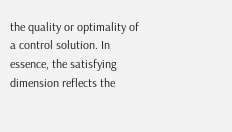the quality or optimality of a control solution. In essence, the satisfying dimension reflects the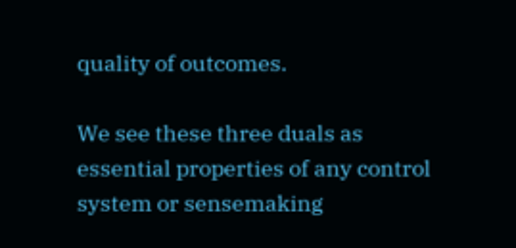quality of outcomes.

We see these three duals as essential properties of any control system or sensemaking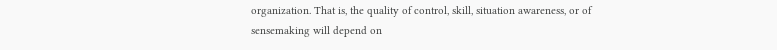organization. That is, the quality of control, skill, situation awareness, or of sensemaking will depend on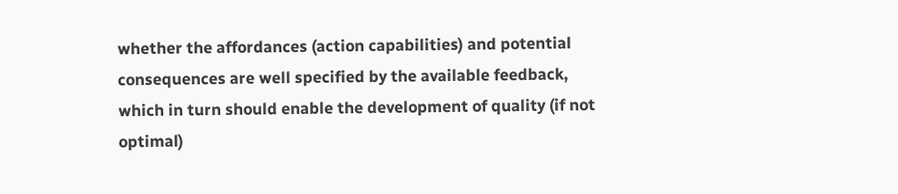whether the affordances (action capabilities) and potential consequences are well specified by the available feedback, which in turn should enable the development of quality (if not optimal)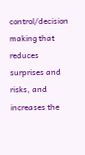control/decision making that reduces surprises and risks, and increases the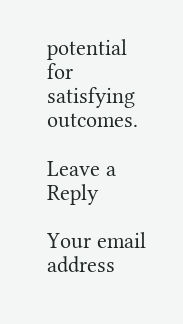potential for satisfying outcomes.

Leave a Reply

Your email address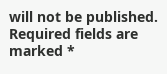will not be published. Required fields are marked *